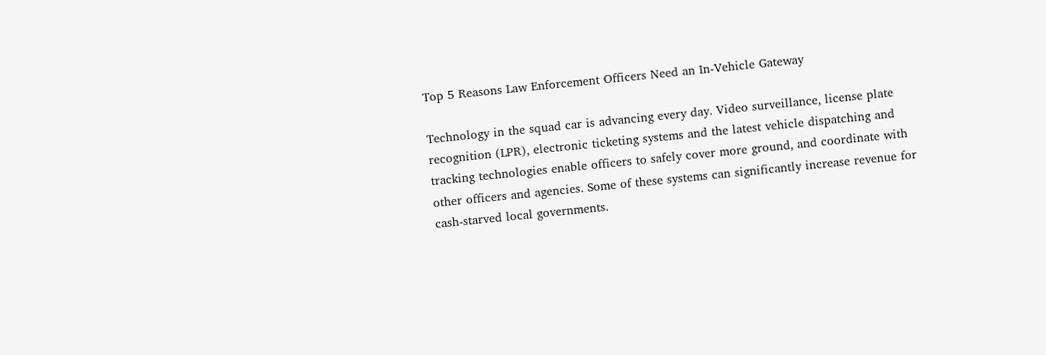Top 5 Reasons Law Enforcement Officers Need an In-Vehicle Gateway

Technology in the squad car is advancing every day. Video surveillance, license plate recognition (LPR), electronic ticketing systems and the latest vehicle dispatching and tracking technologies enable officers to safely cover more ground, and coordinate with other officers and agencies. Some of these systems can significantly increase revenue for cash-starved local governments.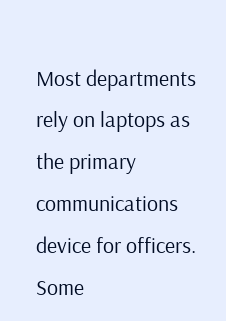Most departments rely on laptops as the primary communications device for officers. Some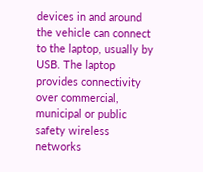devices in and around the vehicle can connect to the laptop, usually by USB. The laptop provides connectivity over commercial, municipal or public safety wireless networks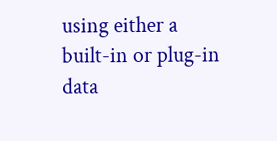using either a built-in or plug-in data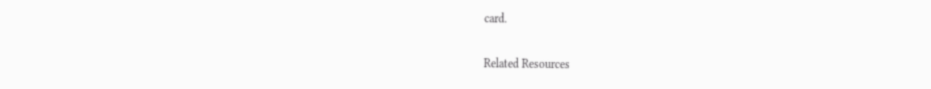card.

Related Resources